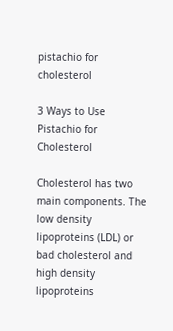pistachio for cholesterol

3 Ways to Use Pistachio for Cholesterol

Cholesterol has two main components. The low density lipoproteins (LDL) or bad cholesterol and high density lipoproteins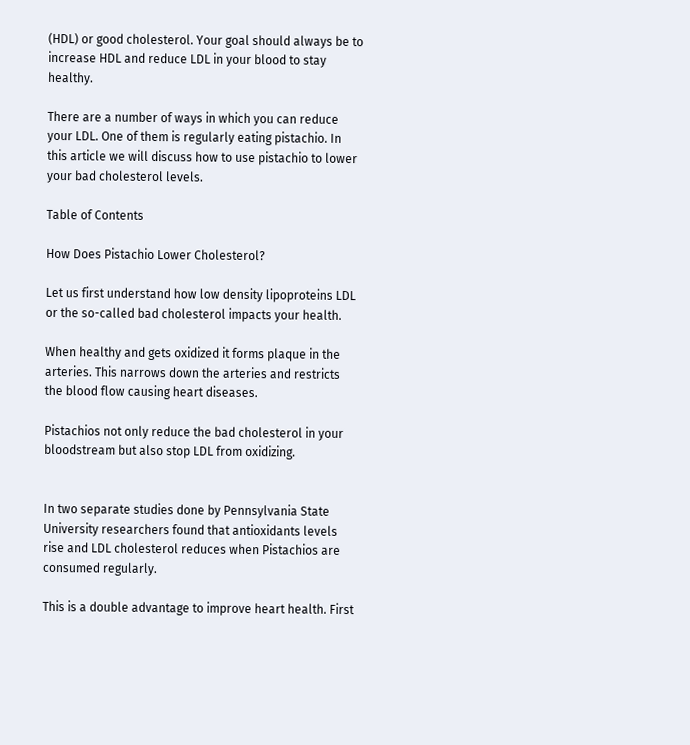(HDL) or good cholesterol. Your goal should always be to increase HDL and reduce LDL in your blood to stay healthy.

There are a number of ways in which you can reduce your LDL. One of them is regularly eating pistachio. In this article we will discuss how to use pistachio to lower your bad cholesterol levels.

Table of Contents

How Does Pistachio Lower Cholesterol?

Let us first understand how low density lipoproteins LDL or the so-called bad cholesterol impacts your health.

When healthy and gets oxidized it forms plaque in the arteries. This narrows down the arteries and restricts the blood flow causing heart diseases.

Pistachios not only reduce the bad cholesterol in your bloodstream but also stop LDL from oxidizing.


In two separate studies done by Pennsylvania State University researchers found that antioxidants levels rise and LDL cholesterol reduces when Pistachios are consumed regularly.

This is a double advantage to improve heart health. First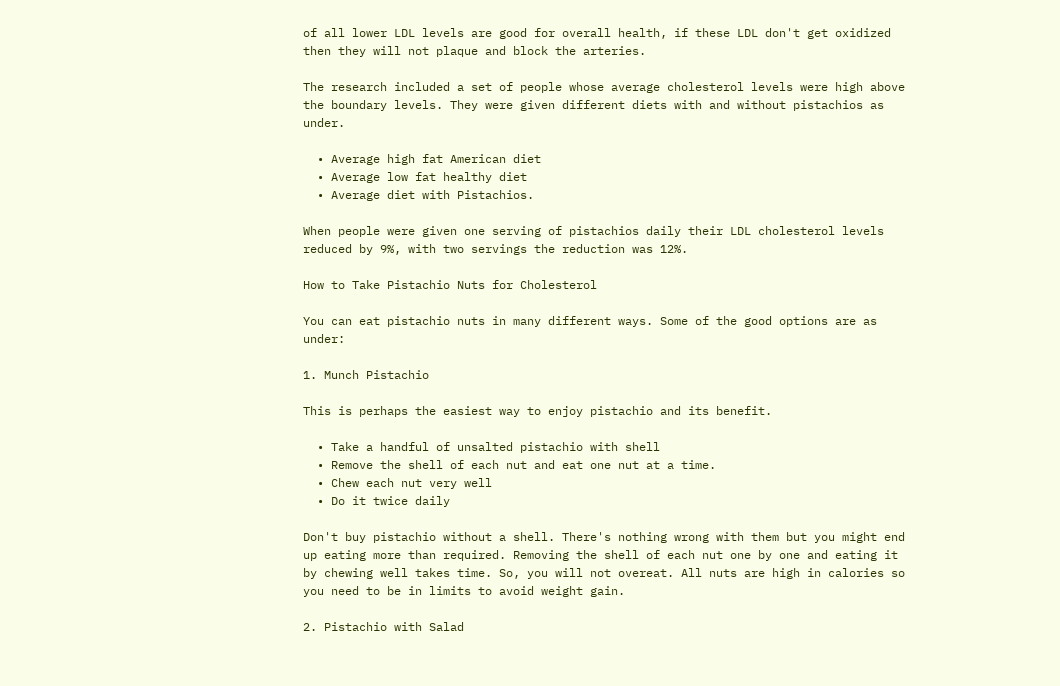of all lower LDL levels are good for overall health, if these LDL don't get oxidized then they will not plaque and block the arteries.

The research included a set of people whose average cholesterol levels were high above the boundary levels. They were given different diets with and without pistachios as under.

  • Average high fat American diet
  • Average low fat healthy diet
  • Average diet with Pistachios.

When people were given one serving of pistachios daily their LDL cholesterol levels reduced by 9%, with two servings the reduction was 12%.

How to Take Pistachio Nuts for Cholesterol

You can eat pistachio nuts in many different ways. Some of the good options are as under:

1. Munch Pistachio

This is perhaps the easiest way to enjoy pistachio and its benefit.

  • Take a handful of unsalted pistachio with shell
  • Remove the shell of each nut and eat one nut at a time.
  • Chew each nut very well
  • Do it twice daily

Don't buy pistachio without a shell. There's nothing wrong with them but you might end up eating more than required. Removing the shell of each nut one by one and eating it by chewing well takes time. So, you will not overeat. All nuts are high in calories so you need to be in limits to avoid weight gain.

2. Pistachio with Salad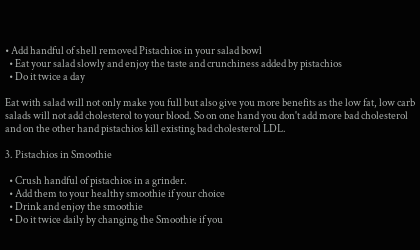• Add handful of shell removed Pistachios in your salad bowl
  • Eat your salad slowly and enjoy the taste and crunchiness added by pistachios
  • Do it twice a day

Eat with salad will not only make you full but also give you more benefits as the low fat, low carb salads will not add cholesterol to your blood. So on one hand you don't add more bad cholesterol and on the other hand pistachios kill existing bad cholesterol LDL.

3. Pistachios in Smoothie

  • Crush handful of pistachios in a grinder.
  • Add them to your healthy smoothie if your choice
  • Drink and enjoy the smoothie
  • Do it twice daily by changing the Smoothie if you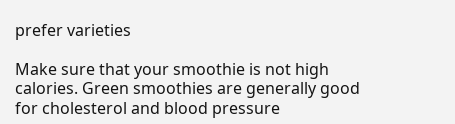prefer varieties

Make sure that your smoothie is not high calories. Green smoothies are generally good for cholesterol and blood pressure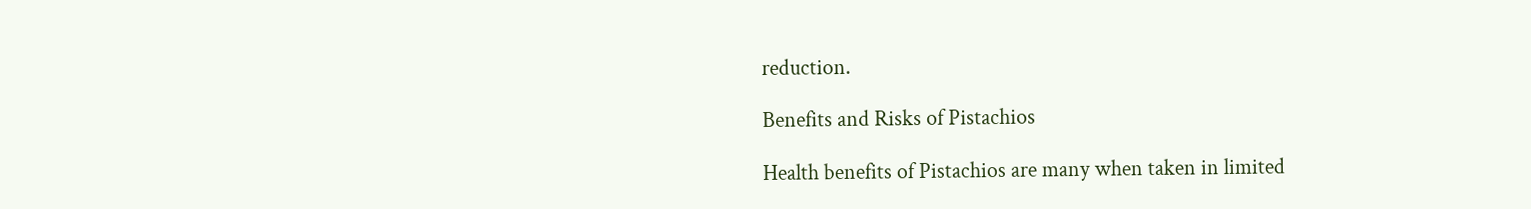reduction.

Benefits and Risks of Pistachios

Health benefits of Pistachios are many when taken in limited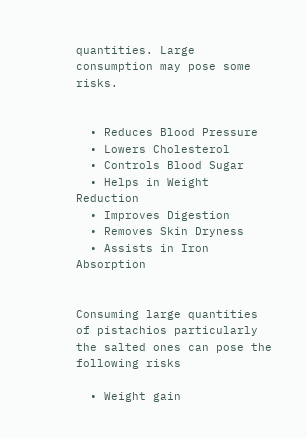quantities. Large consumption may pose some risks.


  • Reduces Blood Pressure
  • Lowers Cholesterol
  • Controls Blood Sugar
  • Helps in Weight Reduction
  • Improves Digestion
  • Removes Skin Dryness
  • Assists in Iron Absorption


Consuming large quantities of pistachios particularly the salted ones can pose the following risks

  • Weight gain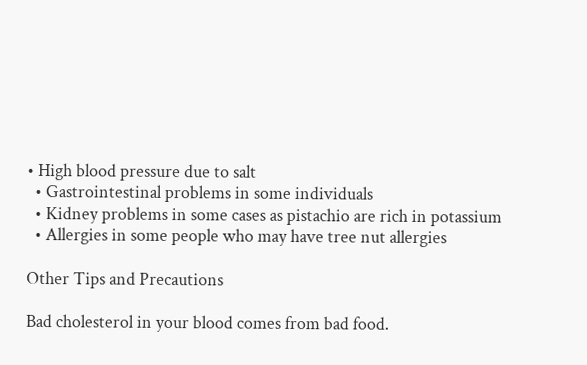• High blood pressure due to salt
  • Gastrointestinal problems in some individuals
  • Kidney problems in some cases as pistachio are rich in potassium
  • Allergies in some people who may have tree nut allergies

Other Tips and Precautions

Bad cholesterol in your blood comes from bad food.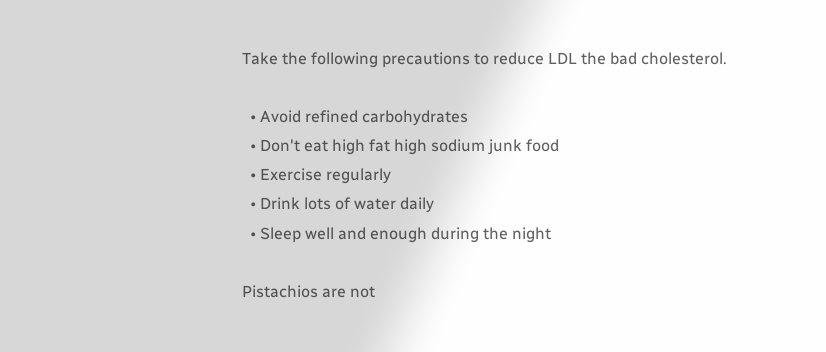Take the following precautions to reduce LDL the bad cholesterol.

  • Avoid refined carbohydrates
  • Don't eat high fat high sodium junk food
  • Exercise regularly
  • Drink lots of water daily
  • Sleep well and enough during the night

Pistachios are not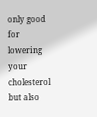only good for lowering your cholesterol but also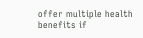offer multiple health benefits if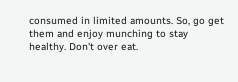consumed in limited amounts. So, go get them and enjoy munching to stay healthy. Don't over eat.